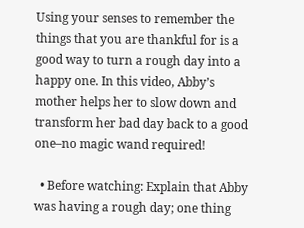Using your senses to remember the things that you are thankful for is a good way to turn a rough day into a happy one. In this video, Abby’s mother helps her to slow down and transform her bad day back to a good one–no magic wand required!

  • Before watching: Explain that Abby was having a rough day; one thing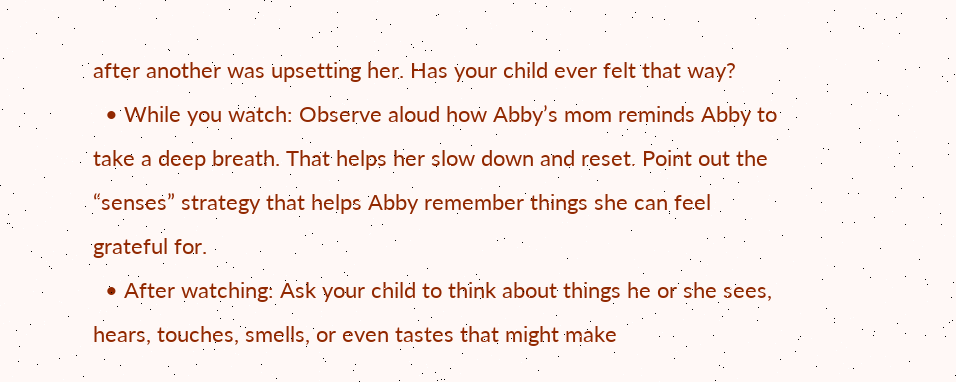after another was upsetting her. Has your child ever felt that way?
  • While you watch: Observe aloud how Abby’s mom reminds Abby to take a deep breath. That helps her slow down and reset. Point out the “senses” strategy that helps Abby remember things she can feel grateful for.
  • After watching: Ask your child to think about things he or she sees, hears, touches, smells, or even tastes that might make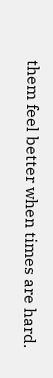them feel better when times are hard.